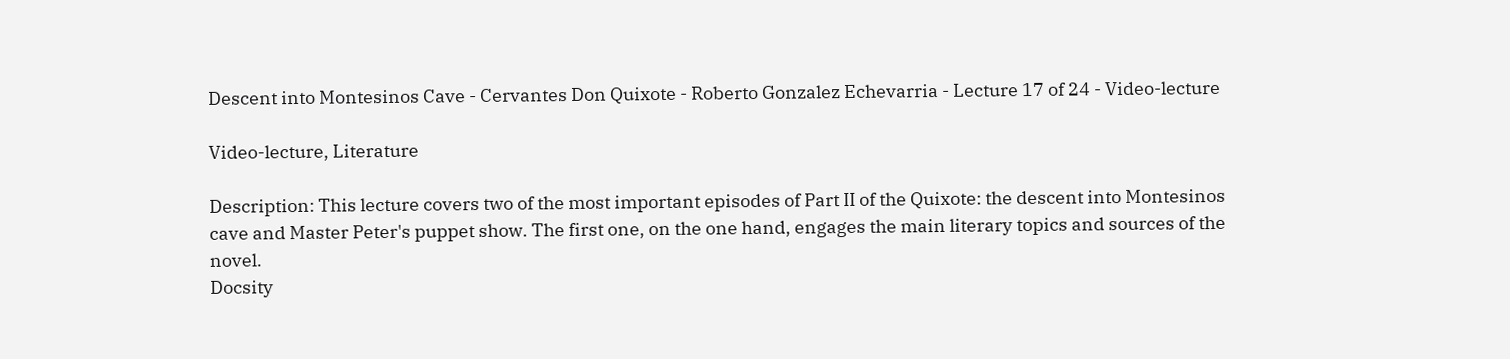Descent into Montesinos Cave - Cervantes Don Quixote - Roberto Gonzalez Echevarria - Lecture 17 of 24 - Video-lecture

Video-lecture, Literature

Description: This lecture covers two of the most important episodes of Part II of the Quixote: the descent into Montesinos cave and Master Peter's puppet show. The first one, on the one hand, engages the main literary topics and sources of the novel.
Docsity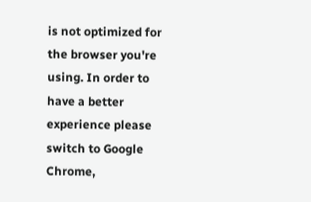is not optimized for the browser you're using. In order to have a better experience please switch to Google Chrome,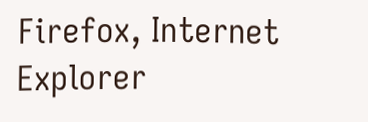Firefox, Internet Explorer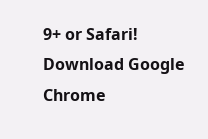9+ or Safari! Download Google Chrome